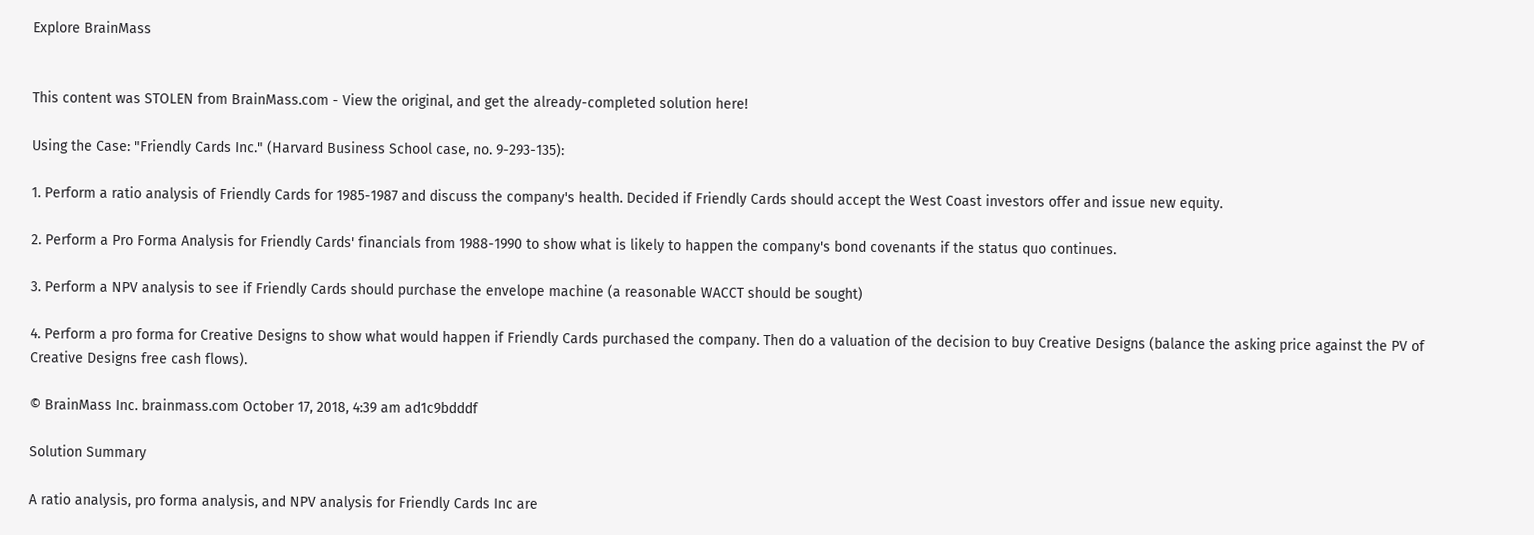Explore BrainMass


This content was STOLEN from BrainMass.com - View the original, and get the already-completed solution here!

Using the Case: "Friendly Cards Inc." (Harvard Business School case, no. 9-293-135):

1. Perform a ratio analysis of Friendly Cards for 1985-1987 and discuss the company's health. Decided if Friendly Cards should accept the West Coast investors offer and issue new equity.

2. Perform a Pro Forma Analysis for Friendly Cards' financials from 1988-1990 to show what is likely to happen the company's bond covenants if the status quo continues.

3. Perform a NPV analysis to see if Friendly Cards should purchase the envelope machine (a reasonable WACCT should be sought)

4. Perform a pro forma for Creative Designs to show what would happen if Friendly Cards purchased the company. Then do a valuation of the decision to buy Creative Designs (balance the asking price against the PV of Creative Designs free cash flows).

© BrainMass Inc. brainmass.com October 17, 2018, 4:39 am ad1c9bdddf

Solution Summary

A ratio analysis, pro forma analysis, and NPV analysis for Friendly Cards Inc are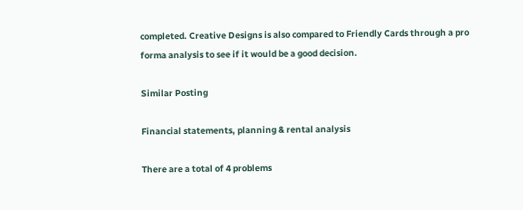completed. Creative Designs is also compared to Friendly Cards through a pro forma analysis to see if it would be a good decision.

Similar Posting

Financial statements, planning & rental analysis

There are a total of 4 problems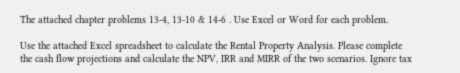The attached chapter problems 13-4, 13-10 & 14-6 . Use Excel or Word for each problem.

Use the attached Excel spreadsheet to calculate the Rental Property Analysis. Please complete the cash flow projections and calculate the NPV, IRR and MIRR of the two scenarios. Ignore tax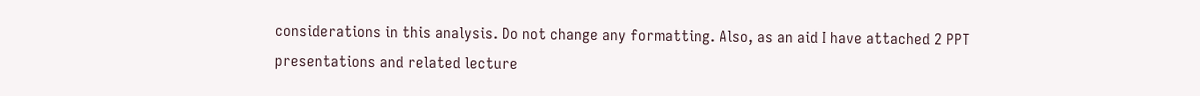considerations in this analysis. Do not change any formatting. Also, as an aid I have attached 2 PPT presentations and related lecture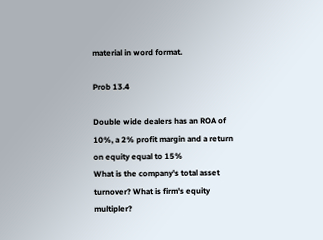material in word format.

Prob 13.4

Double wide dealers has an ROA of 10%, a 2% profit margin and a return on equity equal to 15%
What is the company's total asset turnover? What is firm's equity multipler?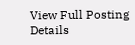View Full Posting Details